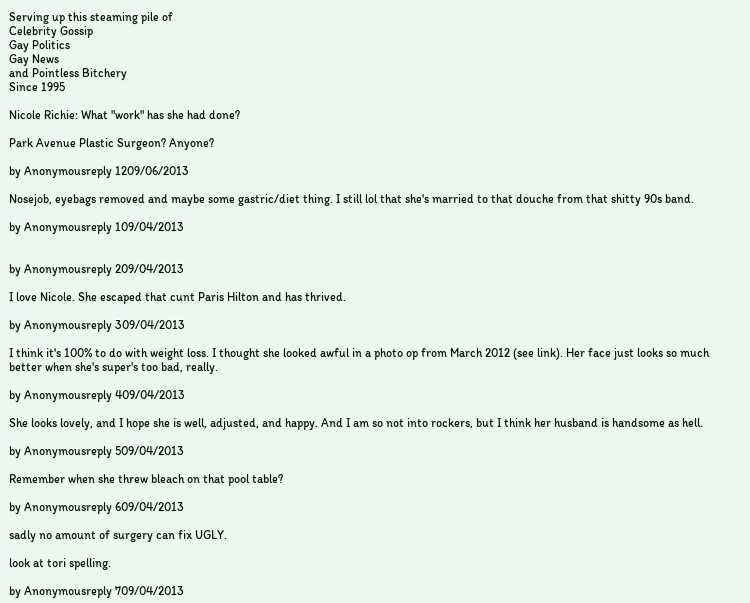Serving up this steaming pile of
Celebrity Gossip
Gay Politics
Gay News
and Pointless Bitchery
Since 1995

Nicole Richie: What "work" has she had done?

Park Avenue Plastic Surgeon? Anyone?

by Anonymousreply 1209/06/2013

Nosejob, eyebags removed and maybe some gastric/diet thing. I still lol that she's married to that douche from that shitty 90s band.

by Anonymousreply 109/04/2013


by Anonymousreply 209/04/2013

I love Nicole. She escaped that cunt Paris Hilton and has thrived.

by Anonymousreply 309/04/2013

I think it's 100% to do with weight loss. I thought she looked awful in a photo op from March 2012 (see link). Her face just looks so much better when she's super's too bad, really.

by Anonymousreply 409/04/2013

She looks lovely, and I hope she is well, adjusted, and happy. And I am so not into rockers, but I think her husband is handsome as hell.

by Anonymousreply 509/04/2013

Remember when she threw bleach on that pool table?

by Anonymousreply 609/04/2013

sadly no amount of surgery can fix UGLY.

look at tori spelling.

by Anonymousreply 709/04/2013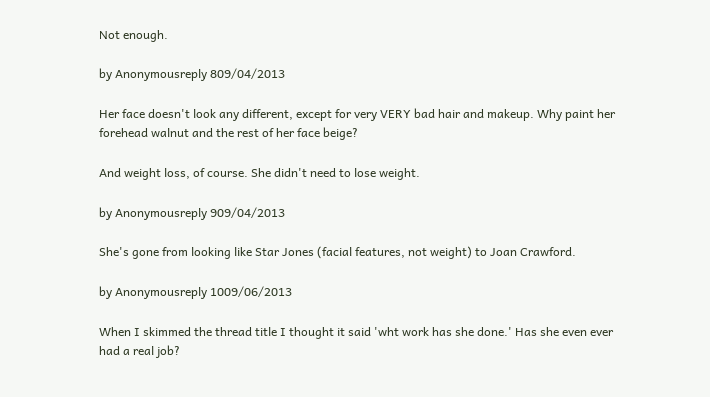Not enough.

by Anonymousreply 809/04/2013

Her face doesn't look any different, except for very VERY bad hair and makeup. Why paint her forehead walnut and the rest of her face beige?

And weight loss, of course. She didn't need to lose weight.

by Anonymousreply 909/04/2013

She's gone from looking like Star Jones (facial features, not weight) to Joan Crawford.

by Anonymousreply 1009/06/2013

When I skimmed the thread title I thought it said 'wht work has she done.' Has she even ever had a real job?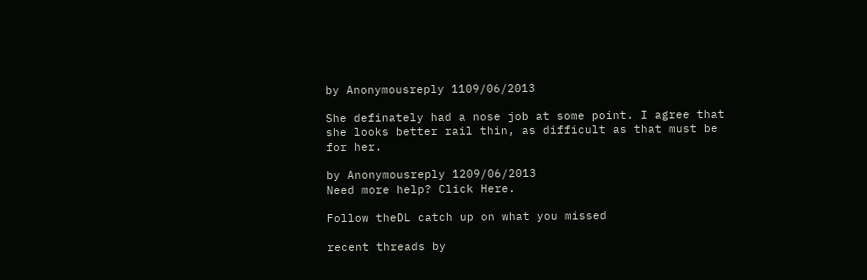by Anonymousreply 1109/06/2013

She definately had a nose job at some point. I agree that she looks better rail thin, as difficult as that must be for her.

by Anonymousreply 1209/06/2013
Need more help? Click Here.

Follow theDL catch up on what you missed

recent threads by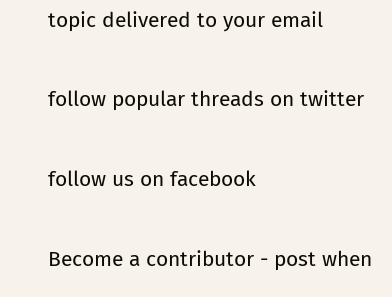topic delivered to your email

follow popular threads on twitter

follow us on facebook

Become a contributor - post when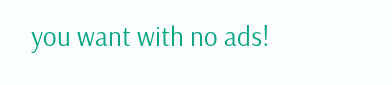you want with no ads!